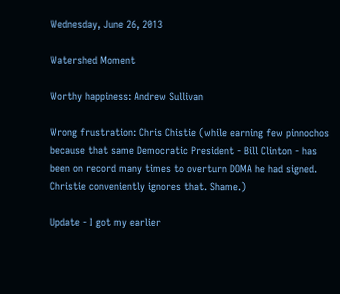Wednesday, June 26, 2013

Watershed Moment

Worthy happiness: Andrew Sullivan

Wrong frustration: Chris Chistie (while earning few pinnochos because that same Democratic President - Bill Clinton - has been on record many times to overturn DOMA he had signed. Christie conveniently ignores that. Shame.)

Update - I got my earlier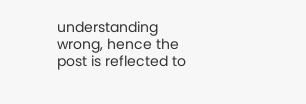understanding wrong, hence the post is reflected to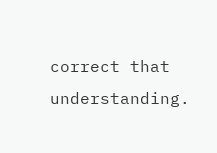correct that understanding.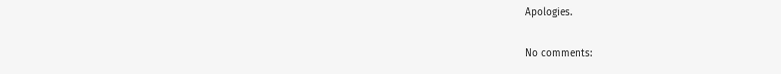Apologies.

No comments: